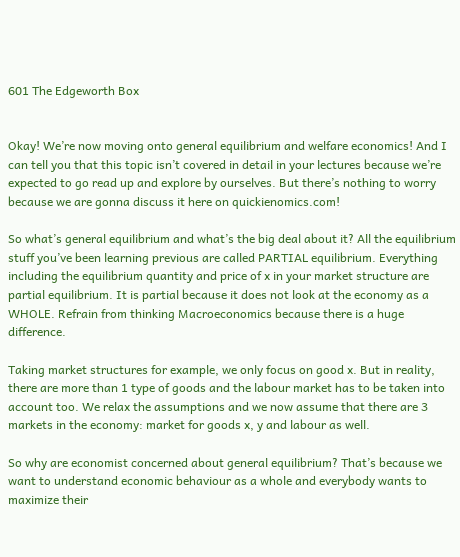601 The Edgeworth Box


Okay! We’re now moving onto general equilibrium and welfare economics! And I can tell you that this topic isn’t covered in detail in your lectures because we’re expected to go read up and explore by ourselves. But there’s nothing to worry because we are gonna discuss it here on quickienomics.com!

So what’s general equilibrium and what’s the big deal about it? All the equilibrium stuff you’ve been learning previous are called PARTIAL equilibrium. Everything including the equilibrium quantity and price of x in your market structure are partial equilibrium. It is partial because it does not look at the economy as a WHOLE. Refrain from thinking Macroeconomics because there is a huge difference.

Taking market structures for example, we only focus on good x. But in reality, there are more than 1 type of goods and the labour market has to be taken into account too. We relax the assumptions and we now assume that there are 3 markets in the economy: market for goods x, y and labour as well.

So why are economist concerned about general equilibrium? That’s because we want to understand economic behaviour as a whole and everybody wants to maximize their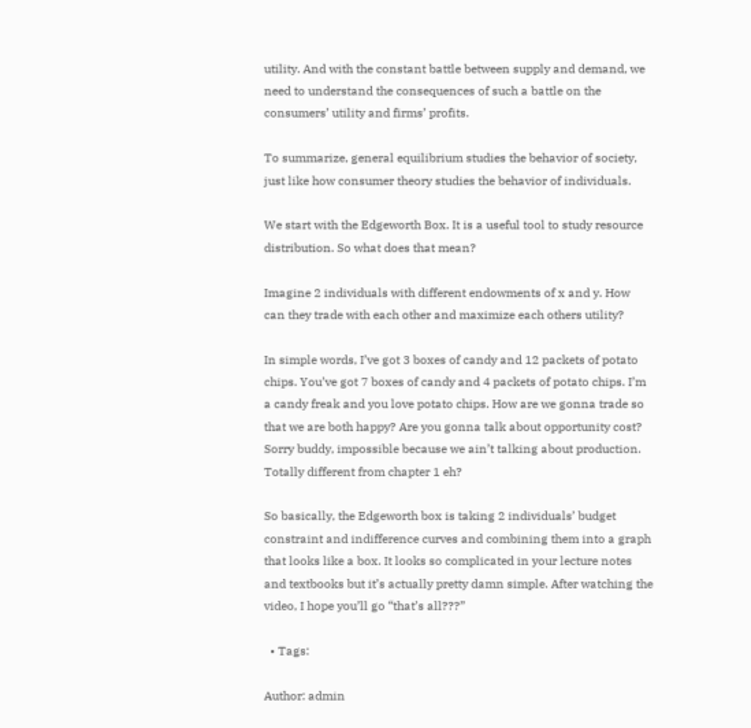utility. And with the constant battle between supply and demand, we need to understand the consequences of such a battle on the consumers’ utility and firms’ profits.

To summarize, general equilibrium studies the behavior of society, just like how consumer theory studies the behavior of individuals.

We start with the Edgeworth Box. It is a useful tool to study resource distribution. So what does that mean?

Imagine 2 individuals with different endowments of x and y. How can they trade with each other and maximize each others utility?

In simple words, I’ve got 3 boxes of candy and 12 packets of potato chips. You’ve got 7 boxes of candy and 4 packets of potato chips. I’m a candy freak and you love potato chips. How are we gonna trade so that we are both happy? Are you gonna talk about opportunity cost? Sorry buddy, impossible because we ain’t talking about production. Totally different from chapter 1 eh?

So basically, the Edgeworth box is taking 2 individuals’ budget constraint and indifference curves and combining them into a graph that looks like a box. It looks so complicated in your lecture notes and textbooks but it’s actually pretty damn simple. After watching the video, I hope you’ll go “that’s all???”

  • Tags:

Author: admin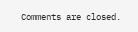Comments are closed.